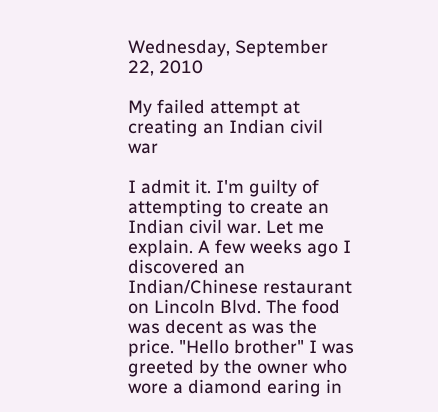Wednesday, September 22, 2010

My failed attempt at creating an Indian civil war

I admit it. I'm guilty of attempting to create an Indian civil war. Let me explain. A few weeks ago I discovered an Indian/Chinese restaurant on Lincoln Blvd. The food was decent as was the price. "Hello brother" I was greeted by the owner who wore a diamond earing in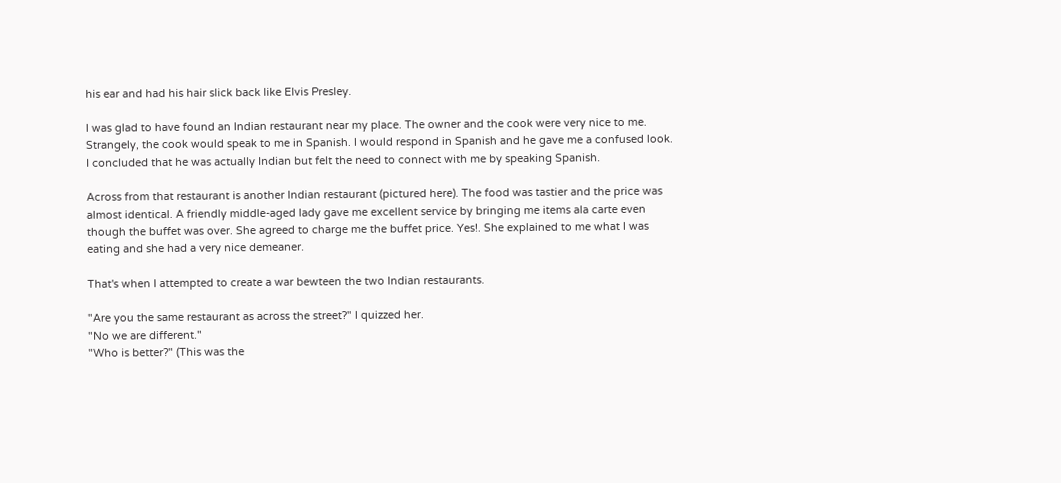his ear and had his hair slick back like Elvis Presley.

I was glad to have found an Indian restaurant near my place. The owner and the cook were very nice to me. Strangely, the cook would speak to me in Spanish. I would respond in Spanish and he gave me a confused look. I concluded that he was actually Indian but felt the need to connect with me by speaking Spanish.

Across from that restaurant is another Indian restaurant (pictured here). The food was tastier and the price was almost identical. A friendly middle-aged lady gave me excellent service by bringing me items ala carte even though the buffet was over. She agreed to charge me the buffet price. Yes!. She explained to me what I was eating and she had a very nice demeaner.

That's when I attempted to create a war bewteen the two Indian restaurants.

"Are you the same restaurant as across the street?" I quizzed her.
"No we are different."
"Who is better?" (This was the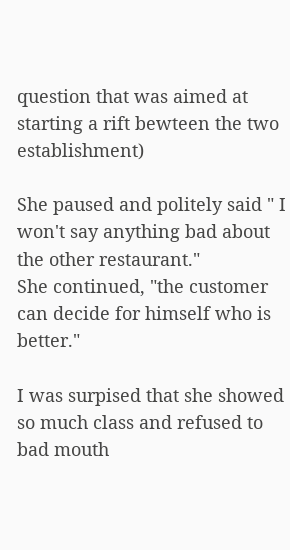question that was aimed at starting a rift bewteen the two establishment)

She paused and politely said " I won't say anything bad about the other restaurant."
She continued, "the customer can decide for himself who is better."

I was surpised that she showed so much class and refused to bad mouth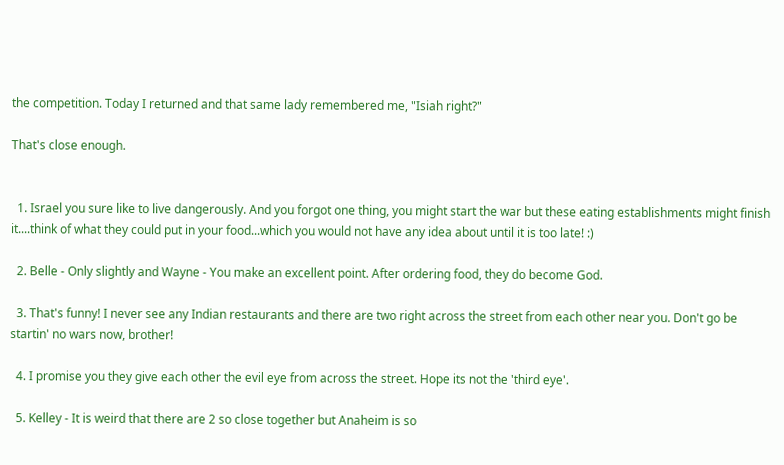the competition. Today I returned and that same lady remembered me, "Isiah right?"

That's close enough.


  1. Israel you sure like to live dangerously. And you forgot one thing, you might start the war but these eating establishments might finish it....think of what they could put in your food...which you would not have any idea about until it is too late! :)

  2. Belle - Only slightly and Wayne - You make an excellent point. After ordering food, they do become God.

  3. That's funny! I never see any Indian restaurants and there are two right across the street from each other near you. Don't go be startin' no wars now, brother!

  4. I promise you they give each other the evil eye from across the street. Hope its not the 'third eye'.

  5. Kelley - It is weird that there are 2 so close together but Anaheim is so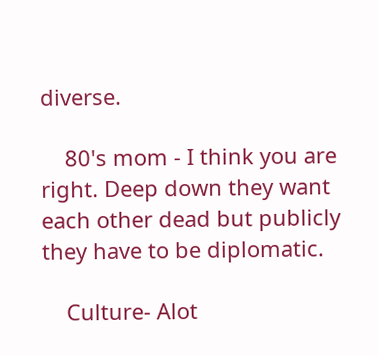diverse.

    80's mom - I think you are right. Deep down they want each other dead but publicly they have to be diplomatic.

    Culture- Alot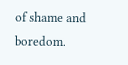of shame and boredom.